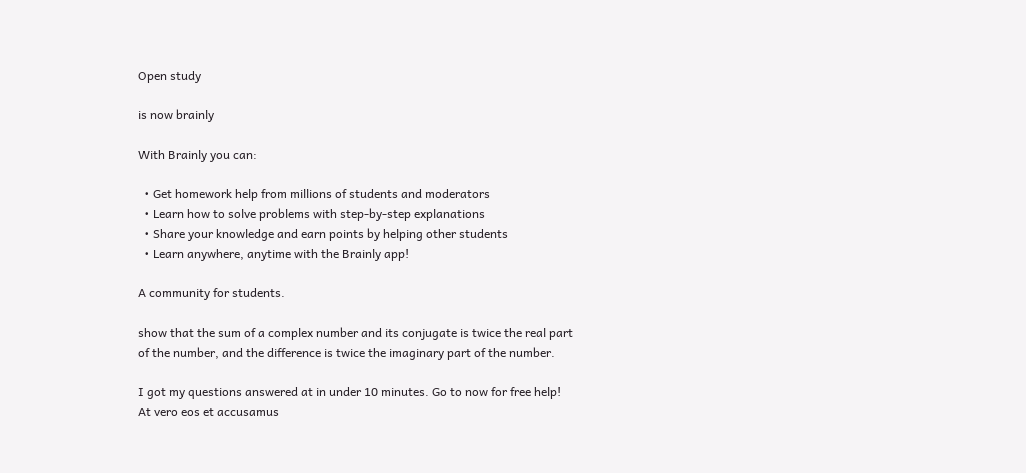Open study

is now brainly

With Brainly you can:

  • Get homework help from millions of students and moderators
  • Learn how to solve problems with step-by-step explanations
  • Share your knowledge and earn points by helping other students
  • Learn anywhere, anytime with the Brainly app!

A community for students.

show that the sum of a complex number and its conjugate is twice the real part of the number, and the difference is twice the imaginary part of the number.

I got my questions answered at in under 10 minutes. Go to now for free help!
At vero eos et accusamus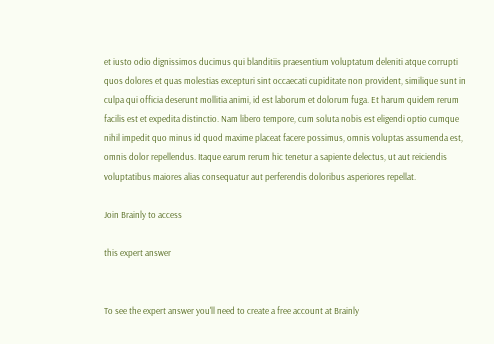et iusto odio dignissimos ducimus qui blanditiis praesentium voluptatum deleniti atque corrupti quos dolores et quas molestias excepturi sint occaecati cupiditate non provident, similique sunt in culpa qui officia deserunt mollitia animi, id est laborum et dolorum fuga. Et harum quidem rerum facilis est et expedita distinctio. Nam libero tempore, cum soluta nobis est eligendi optio cumque nihil impedit quo minus id quod maxime placeat facere possimus, omnis voluptas assumenda est, omnis dolor repellendus. Itaque earum rerum hic tenetur a sapiente delectus, ut aut reiciendis voluptatibus maiores alias consequatur aut perferendis doloribus asperiores repellat.

Join Brainly to access

this expert answer


To see the expert answer you'll need to create a free account at Brainly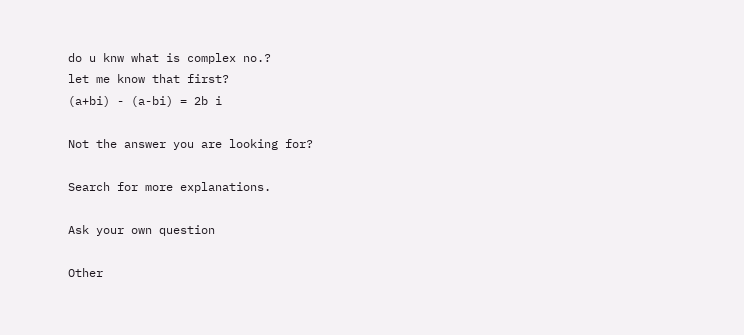do u knw what is complex no.?
let me know that first?
(a+bi) - (a-bi) = 2b i

Not the answer you are looking for?

Search for more explanations.

Ask your own question

Other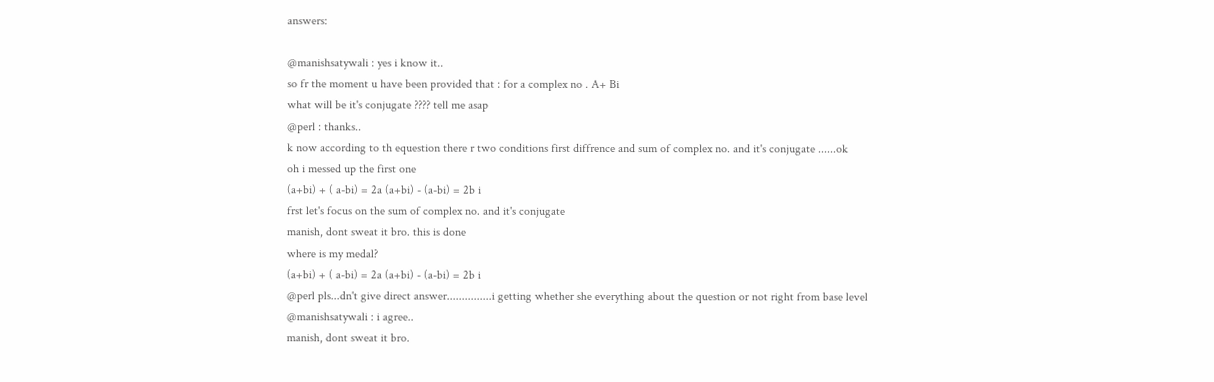answers:

@manishsatywali : yes i know it..
so fr the moment u have been provided that : for a complex no . A+ Bi
what will be it's conjugate ???? tell me asap
@perl : thanks..
k now according to th equestion there r two conditions first diffrence and sum of complex no. and it's conjugate ......ok
oh i messed up the first one
(a+bi) + ( a-bi) = 2a (a+bi) - (a-bi) = 2b i
frst let's focus on the sum of complex no. and it's conjugate
manish, dont sweat it bro. this is done
where is my medal?
(a+bi) + ( a-bi) = 2a (a+bi) - (a-bi) = 2b i
@perl pls...dn't give direct answer...............i getting whether she everything about the question or not right from base level
@manishsatywali : i agree..
manish, dont sweat it bro.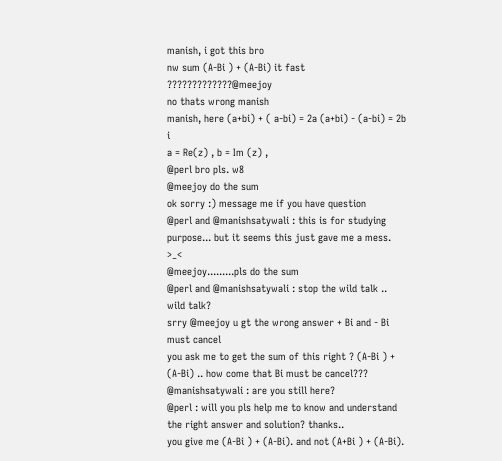manish, i got this bro
nw sum (A-Bi ) + (A-Bi) it fast ?????????????@meejoy
no thats wrong manish
manish, here (a+bi) + ( a-bi) = 2a (a+bi) - (a-bi) = 2b i
a = Re(z) , b = Im (z) ,
@perl bro pls. w8
@meejoy do the sum
ok sorry :) message me if you have question
@perl and @manishsatywali : this is for studying purpose... but it seems this just gave me a mess. >_<
@meejoy.........pls do the sum
@perl and @manishsatywali : stop the wild talk ..
wild talk?
srry @meejoy u gt the wrong answer + Bi and - Bi must cancel
you ask me to get the sum of this right ? (A-Bi ) + (A-Bi) .. how come that Bi must be cancel???
@manishsatywali : are you still here?
@perl : will you pls help me to know and understand the right answer and solution? thanks..
you give me (A-Bi ) + (A-Bi). and not (A+Bi ) + (A-Bi).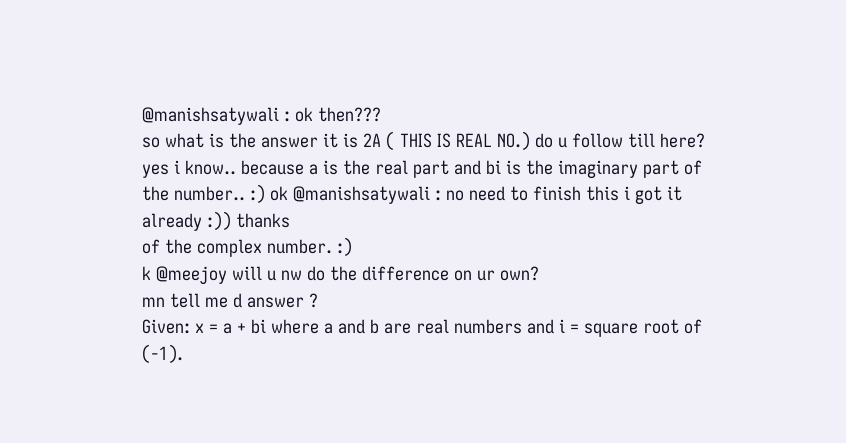@manishsatywali : ok then???
so what is the answer it is 2A ( THIS IS REAL NO.) do u follow till here?
yes i know.. because a is the real part and bi is the imaginary part of the number.. :) ok @manishsatywali : no need to finish this i got it already :)) thanks
of the complex number. :)
k @meejoy will u nw do the difference on ur own?
mn tell me d answer ?
Given: x = a + bi where a and b are real numbers and i = square root of (-1).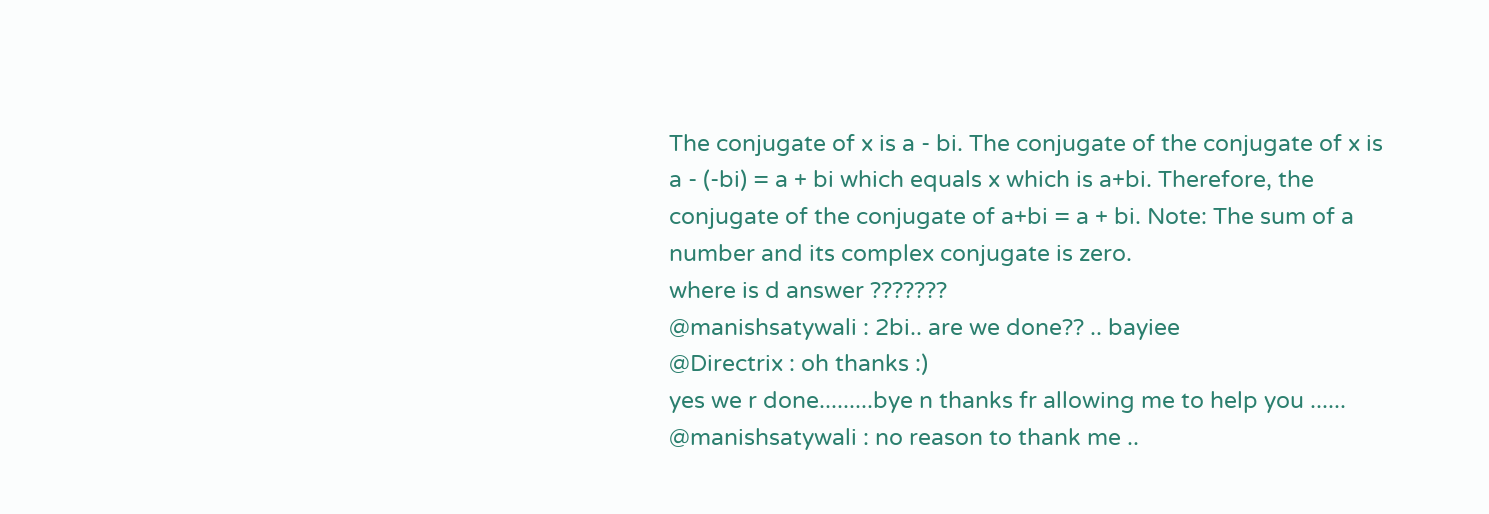The conjugate of x is a - bi. The conjugate of the conjugate of x is a - (-bi) = a + bi which equals x which is a+bi. Therefore, the conjugate of the conjugate of a+bi = a + bi. Note: The sum of a number and its complex conjugate is zero.
where is d answer ???????
@manishsatywali : 2bi.. are we done?? .. bayiee
@Directrix : oh thanks :)
yes we r done.........bye n thanks fr allowing me to help you ......
@manishsatywali : no reason to thank me ..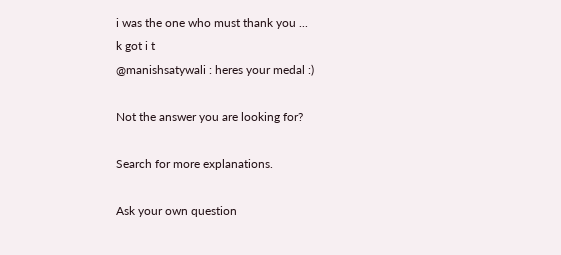i was the one who must thank you ...
k got i t
@manishsatywali : heres your medal :)

Not the answer you are looking for?

Search for more explanations.

Ask your own question